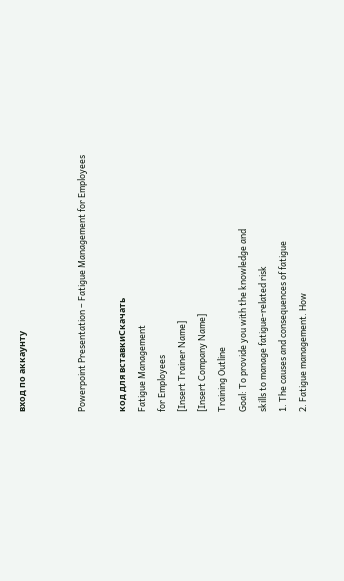вход по аккаунту


Powerpoint Presentation – Fatigue Management for Employees

код для вставкиСкачать
Fatigue Management
for Employees
[Insert Trainer Name]
[Insert Company Name]
Training Outline
Goal: To provide you with the knowledge and
skills to manage fatigue-related risk
1. The causes and consequences of fatigue
2. Fatigue management. How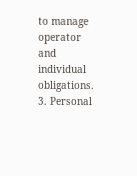to manage
operator and individual obligations.
3. Personal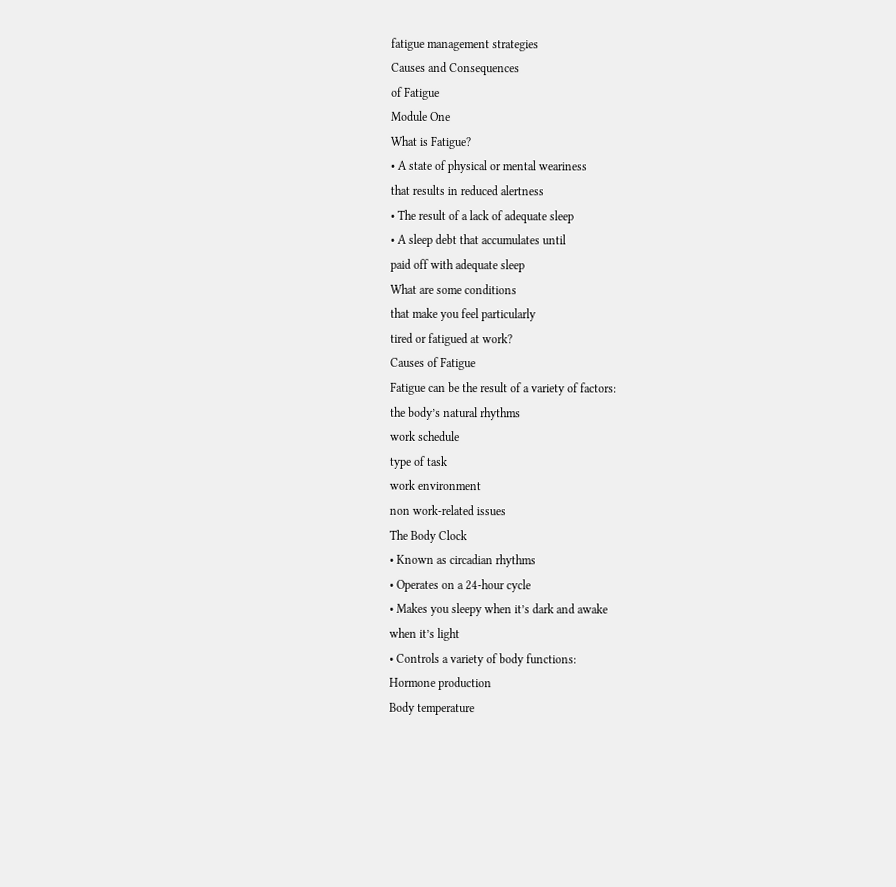fatigue management strategies
Causes and Consequences
of Fatigue
Module One
What is Fatigue?
• A state of physical or mental weariness
that results in reduced alertness
• The result of a lack of adequate sleep
• A sleep debt that accumulates until
paid off with adequate sleep
What are some conditions
that make you feel particularly
tired or fatigued at work?
Causes of Fatigue
Fatigue can be the result of a variety of factors:
the body’s natural rhythms
work schedule
type of task
work environment
non work-related issues
The Body Clock
• Known as circadian rhythms
• Operates on a 24-hour cycle
• Makes you sleepy when it’s dark and awake
when it’s light
• Controls a variety of body functions:
Hormone production
Body temperature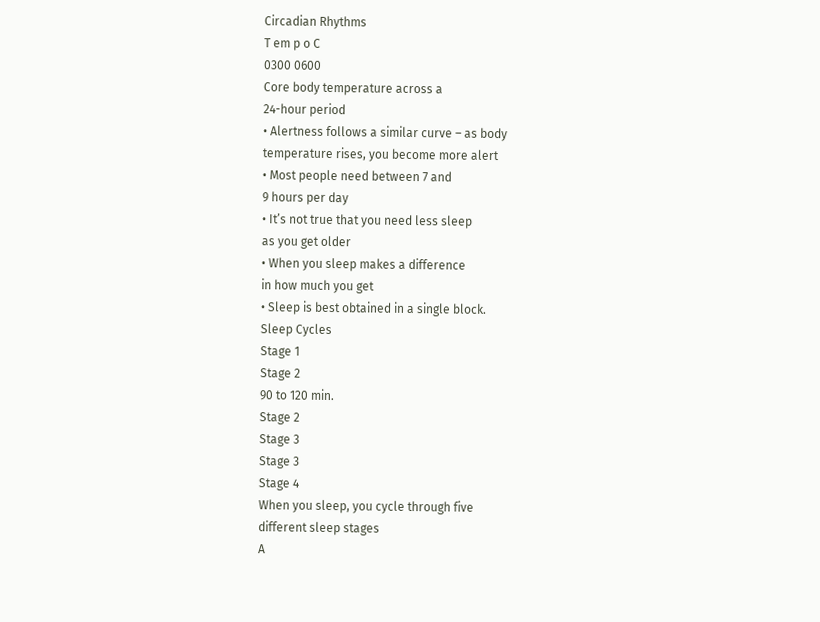Circadian Rhythms
T em p o C
0300 0600
Core body temperature across a
24-hour period
• Alertness follows a similar curve – as body
temperature rises, you become more alert
• Most people need between 7 and
9 hours per day
• It’s not true that you need less sleep
as you get older
• When you sleep makes a difference
in how much you get
• Sleep is best obtained in a single block.
Sleep Cycles
Stage 1
Stage 2
90 to 120 min.
Stage 2
Stage 3
Stage 3
Stage 4
When you sleep, you cycle through five
different sleep stages
A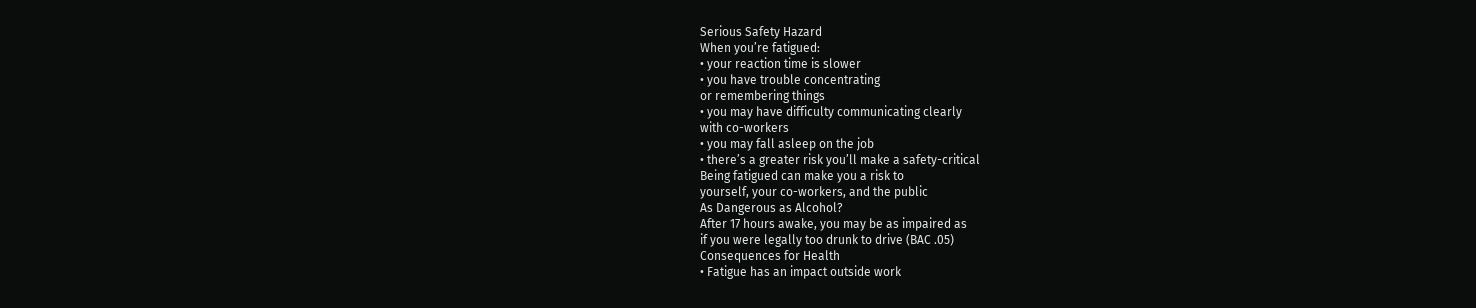Serious Safety Hazard
When you’re fatigued:
• your reaction time is slower
• you have trouble concentrating
or remembering things
• you may have difficulty communicating clearly
with co-workers
• you may fall asleep on the job
• there’s a greater risk you’ll make a safety-critical
Being fatigued can make you a risk to
yourself, your co-workers, and the public
As Dangerous as Alcohol?
After 17 hours awake, you may be as impaired as
if you were legally too drunk to drive (BAC .05)
Consequences for Health
• Fatigue has an impact outside work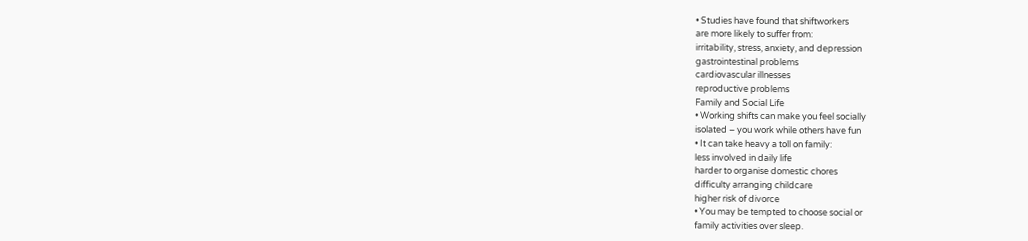• Studies have found that shiftworkers
are more likely to suffer from:
irritability, stress, anxiety, and depression
gastrointestinal problems
cardiovascular illnesses
reproductive problems
Family and Social Life
• Working shifts can make you feel socially
isolated – you work while others have fun
• It can take heavy a toll on family:
less involved in daily life
harder to organise domestic chores
difficulty arranging childcare
higher risk of divorce
• You may be tempted to choose social or
family activities over sleep.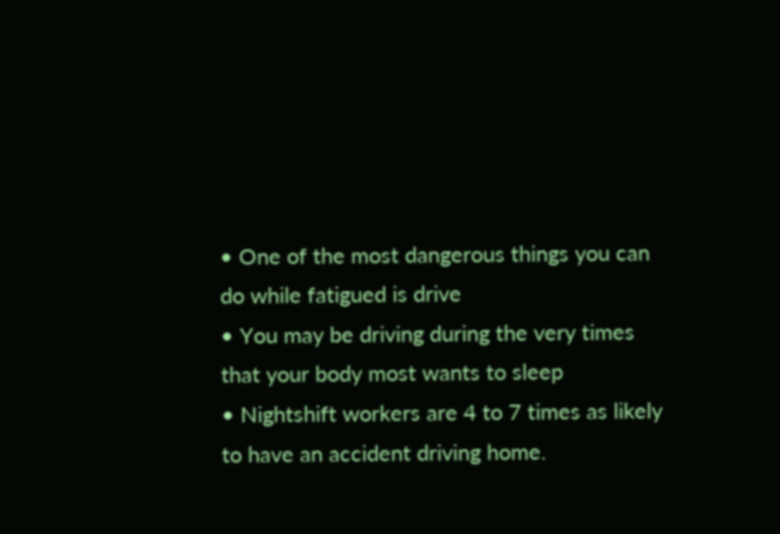• One of the most dangerous things you can
do while fatigued is drive
• You may be driving during the very times
that your body most wants to sleep
• Nightshift workers are 4 to 7 times as likely
to have an accident driving home.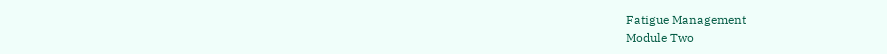Fatigue Management
Module Two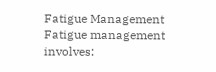Fatigue Management
Fatigue management involves: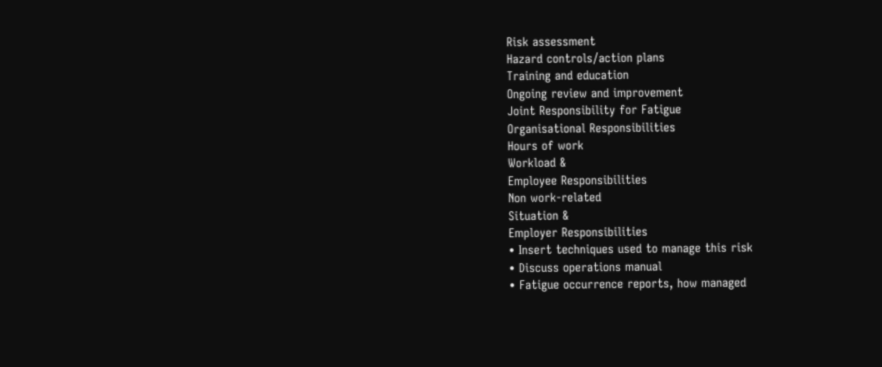Risk assessment
Hazard controls/action plans
Training and education
Ongoing review and improvement
Joint Responsibility for Fatigue
Organisational Responsibilities
Hours of work
Workload &
Employee Responsibilities
Non work-related
Situation &
Employer Responsibilities
• Insert techniques used to manage this risk
• Discuss operations manual
• Fatigue occurrence reports, how managed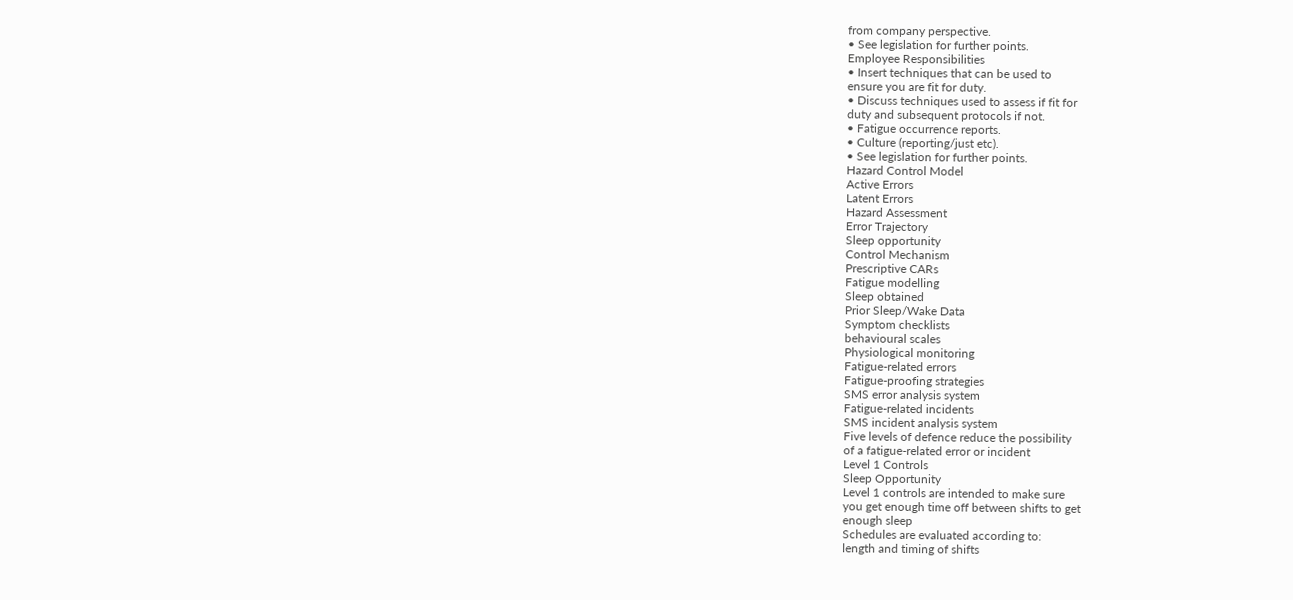from company perspective.
• See legislation for further points.
Employee Responsibilities
• Insert techniques that can be used to
ensure you are fit for duty.
• Discuss techniques used to assess if fit for
duty and subsequent protocols if not.
• Fatigue occurrence reports.
• Culture (reporting/just etc).
• See legislation for further points.
Hazard Control Model
Active Errors
Latent Errors
Hazard Assessment
Error Trajectory
Sleep opportunity
Control Mechanism
Prescriptive CARs
Fatigue modelling
Sleep obtained
Prior Sleep/Wake Data
Symptom checklists
behavioural scales
Physiological monitoring
Fatigue-related errors
Fatigue-proofing strategies
SMS error analysis system
Fatigue-related incidents
SMS incident analysis system
Five levels of defence reduce the possibility
of a fatigue-related error or incident
Level 1 Controls
Sleep Opportunity
Level 1 controls are intended to make sure
you get enough time off between shifts to get
enough sleep
Schedules are evaluated according to:
length and timing of shifts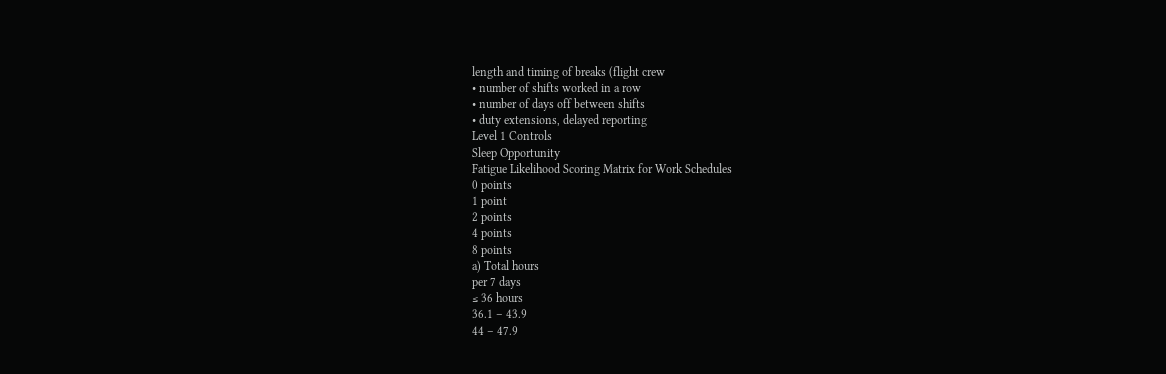length and timing of breaks (flight crew
• number of shifts worked in a row
• number of days off between shifts
• duty extensions, delayed reporting
Level 1 Controls
Sleep Opportunity
Fatigue Likelihood Scoring Matrix for Work Schedules
0 points
1 point
2 points
4 points
8 points
a) Total hours
per 7 days
≤ 36 hours
36.1 – 43.9
44 – 47.9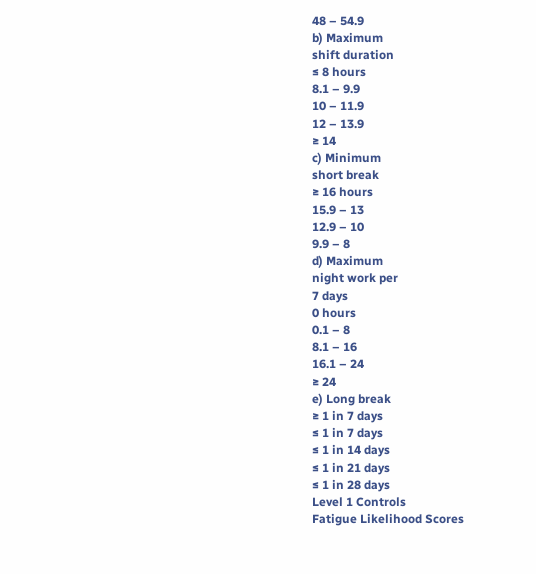48 – 54.9
b) Maximum
shift duration
≤ 8 hours
8.1 – 9.9
10 – 11.9
12 – 13.9
≥ 14
c) Minimum
short break
≥ 16 hours
15.9 – 13
12.9 – 10
9.9 – 8
d) Maximum
night work per
7 days
0 hours
0.1 – 8
8.1 – 16
16.1 – 24
≥ 24
e) Long break
≥ 1 in 7 days
≤ 1 in 7 days
≤ 1 in 14 days
≤ 1 in 21 days
≤ 1 in 28 days
Level 1 Controls
Fatigue Likelihood Scores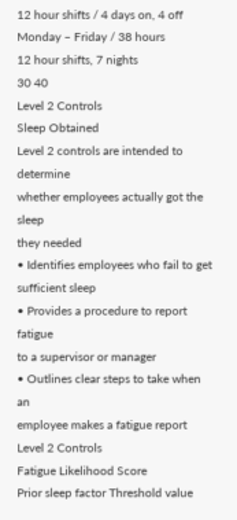12 hour shifts / 4 days on, 4 off
Monday – Friday / 38 hours
12 hour shifts, 7 nights
30 40
Level 2 Controls
Sleep Obtained
Level 2 controls are intended to determine
whether employees actually got the sleep
they needed
• Identifies employees who fail to get
sufficient sleep
• Provides a procedure to report fatigue
to a supervisor or manager
• Outlines clear steps to take when an
employee makes a fatigue report
Level 2 Controls
Fatigue Likelihood Score
Prior sleep factor Threshold value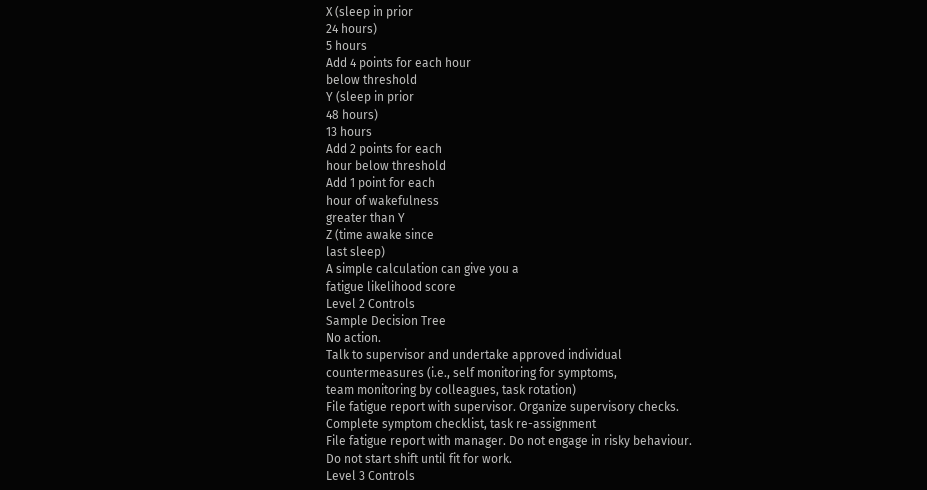X (sleep in prior
24 hours)
5 hours
Add 4 points for each hour
below threshold
Y (sleep in prior
48 hours)
13 hours
Add 2 points for each
hour below threshold
Add 1 point for each
hour of wakefulness
greater than Y
Z (time awake since
last sleep)
A simple calculation can give you a
fatigue likelihood score
Level 2 Controls
Sample Decision Tree
No action.
Talk to supervisor and undertake approved individual
countermeasures (i.e., self monitoring for symptoms,
team monitoring by colleagues, task rotation)
File fatigue report with supervisor. Organize supervisory checks.
Complete symptom checklist, task re-assignment
File fatigue report with manager. Do not engage in risky behaviour.
Do not start shift until fit for work.
Level 3 Controls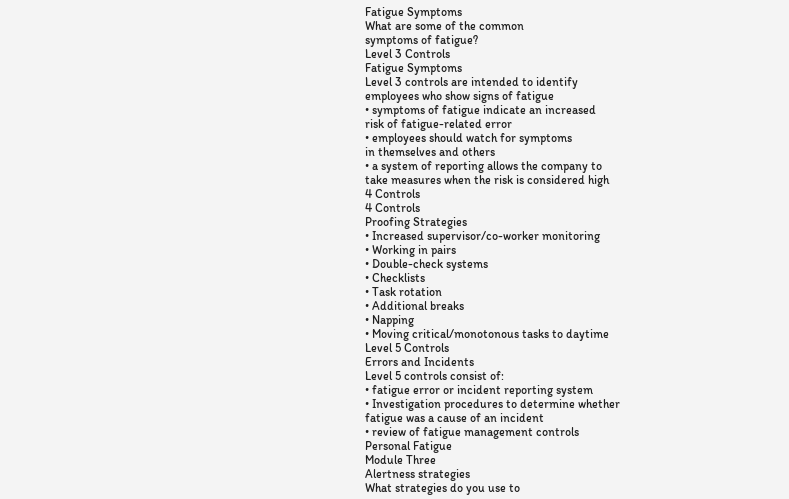Fatigue Symptoms
What are some of the common
symptoms of fatigue?
Level 3 Controls
Fatigue Symptoms
Level 3 controls are intended to identify
employees who show signs of fatigue
• symptoms of fatigue indicate an increased
risk of fatigue-related error
• employees should watch for symptoms
in themselves and others
• a system of reporting allows the company to
take measures when the risk is considered high
4 Controls
4 Controls
Proofing Strategies
• Increased supervisor/co-worker monitoring
• Working in pairs
• Double-check systems
• Checklists
• Task rotation
• Additional breaks
• Napping
• Moving critical/monotonous tasks to daytime
Level 5 Controls
Errors and Incidents
Level 5 controls consist of:
• fatigue error or incident reporting system
• Investigation procedures to determine whether
fatigue was a cause of an incident
• review of fatigue management controls
Personal Fatigue
Module Three
Alertness strategies
What strategies do you use to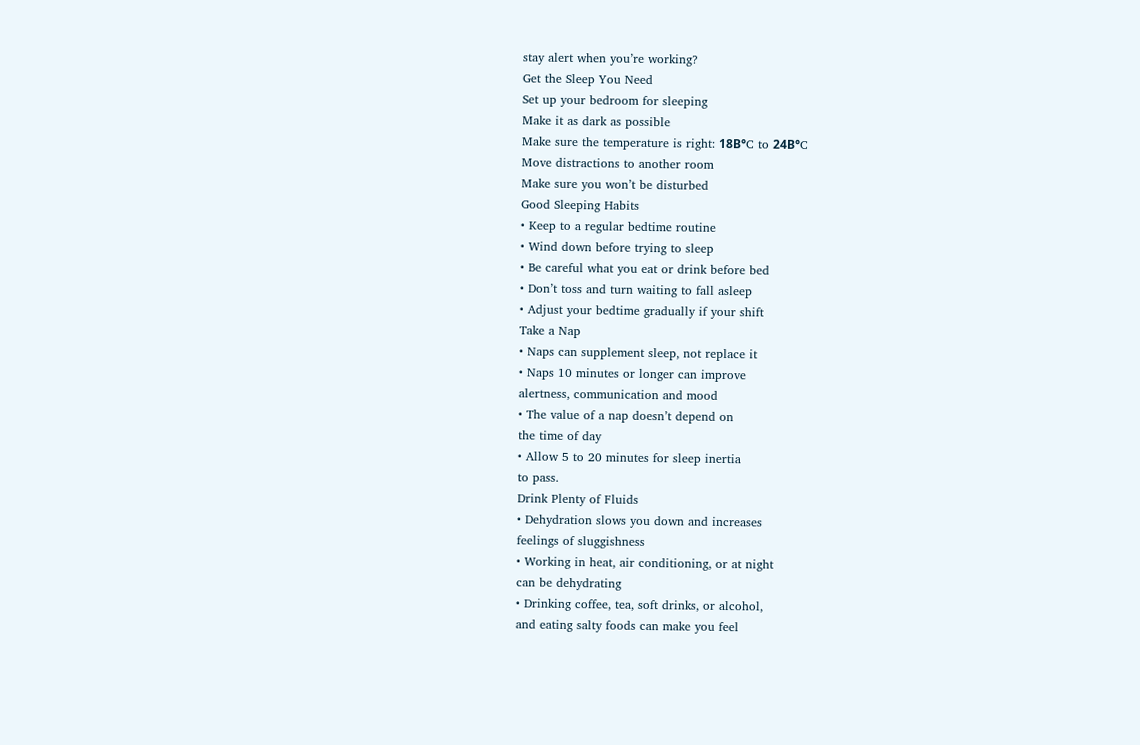stay alert when you’re working?
Get the Sleep You Need
Set up your bedroom for sleeping
Make it as dark as possible
Make sure the temperature is right: 18В°C to 24В°C
Move distractions to another room
Make sure you won’t be disturbed
Good Sleeping Habits
• Keep to a regular bedtime routine
• Wind down before trying to sleep
• Be careful what you eat or drink before bed
• Don’t toss and turn waiting to fall asleep
• Adjust your bedtime gradually if your shift
Take a Nap
• Naps can supplement sleep, not replace it
• Naps 10 minutes or longer can improve
alertness, communication and mood
• The value of a nap doesn’t depend on
the time of day
• Allow 5 to 20 minutes for sleep inertia
to pass.
Drink Plenty of Fluids
• Dehydration slows you down and increases
feelings of sluggishness
• Working in heat, air conditioning, or at night
can be dehydrating
• Drinking coffee, tea, soft drinks, or alcohol,
and eating salty foods can make you feel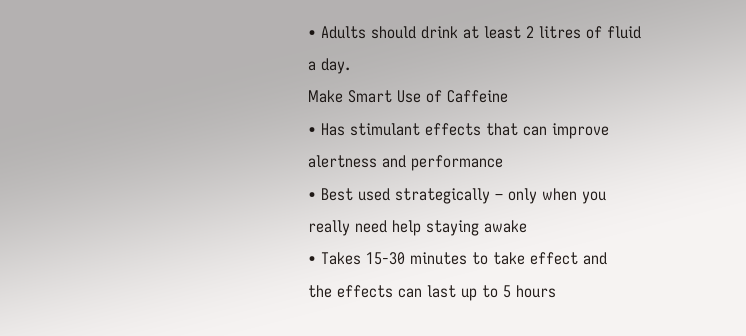• Adults should drink at least 2 litres of fluid
a day.
Make Smart Use of Caffeine
• Has stimulant effects that can improve
alertness and performance
• Best used strategically – only when you
really need help staying awake
• Takes 15-30 minutes to take effect and
the effects can last up to 5 hours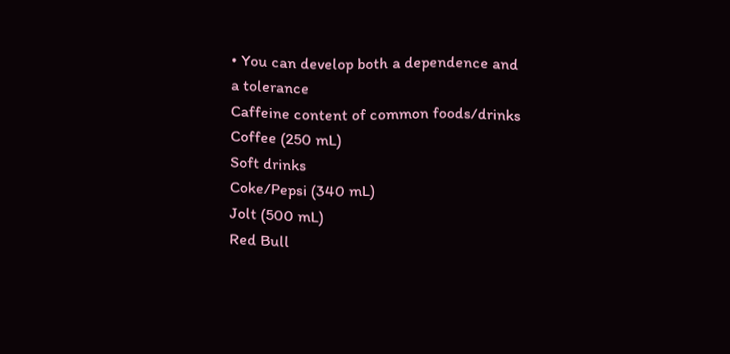• You can develop both a dependence and
a tolerance
Caffeine content of common foods/drinks
Coffee (250 mL)
Soft drinks
Coke/Pepsi (340 mL)
Jolt (500 mL)
Red Bull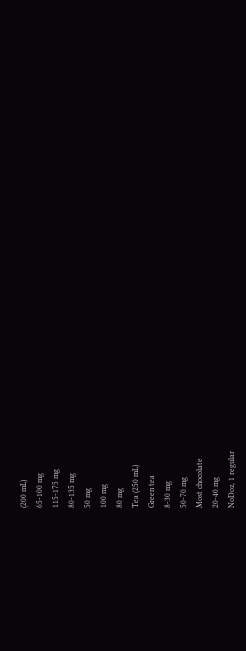(200 mL)
65-100 mg
115-175 mg
80-135 mg
50 mg
100 mg
80 mg
Tea (250 mL)
Green tea
8-30 mg
50-70 mg
Most chocolate
20-40 mg
NoDoz, 1 regular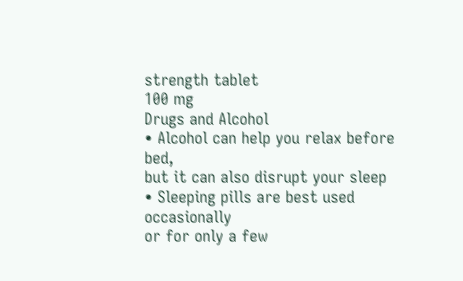strength tablet
100 mg
Drugs and Alcohol
• Alcohol can help you relax before bed,
but it can also disrupt your sleep
• Sleeping pills are best used occasionally
or for only a few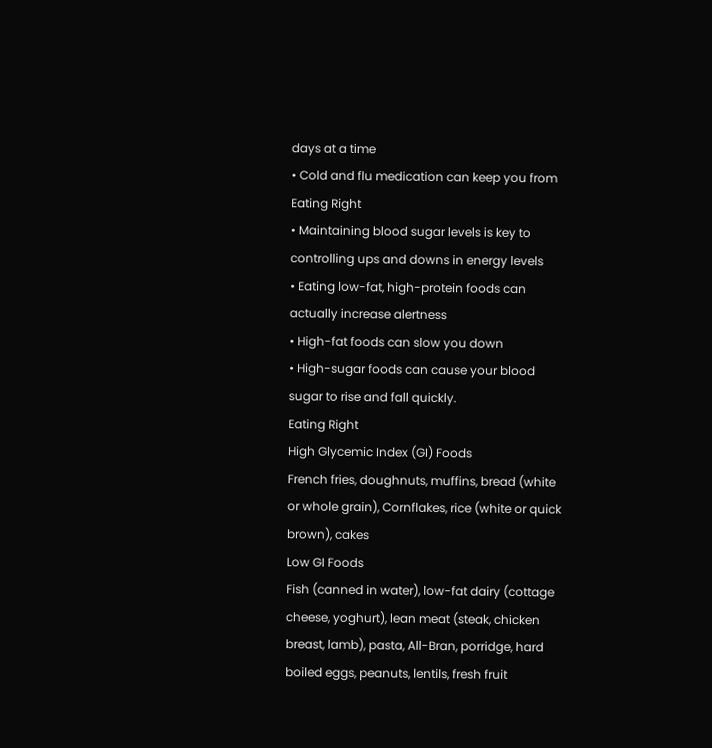days at a time
• Cold and flu medication can keep you from
Eating Right
• Maintaining blood sugar levels is key to
controlling ups and downs in energy levels
• Eating low-fat, high-protein foods can
actually increase alertness
• High-fat foods can slow you down
• High-sugar foods can cause your blood
sugar to rise and fall quickly.
Eating Right
High Glycemic Index (GI) Foods
French fries, doughnuts, muffins, bread (white
or whole grain), Cornflakes, rice (white or quick
brown), cakes
Low GI Foods
Fish (canned in water), low-fat dairy (cottage
cheese, yoghurt), lean meat (steak, chicken
breast, lamb), pasta, All-Bran, porridge, hard
boiled eggs, peanuts, lentils, fresh fruit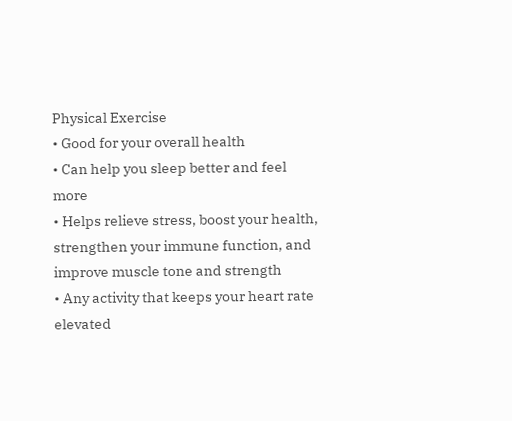Physical Exercise
• Good for your overall health
• Can help you sleep better and feel more
• Helps relieve stress, boost your health,
strengthen your immune function, and
improve muscle tone and strength
• Any activity that keeps your heart rate
elevated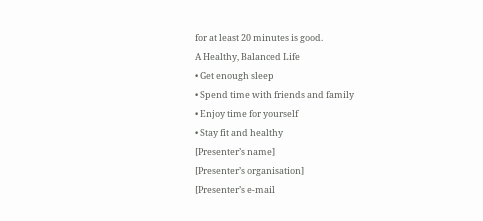for at least 20 minutes is good.
A Healthy, Balanced Life
• Get enough sleep
• Spend time with friends and family
• Enjoy time for yourself
• Stay fit and healthy
[Presenter’s name]
[Presenter’s organisation]
[Presenter’s e-mail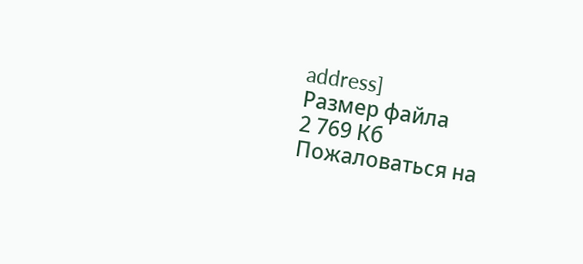address]
Размер файла
2 769 Кб
Пожаловаться на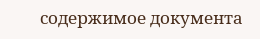содержимое документа